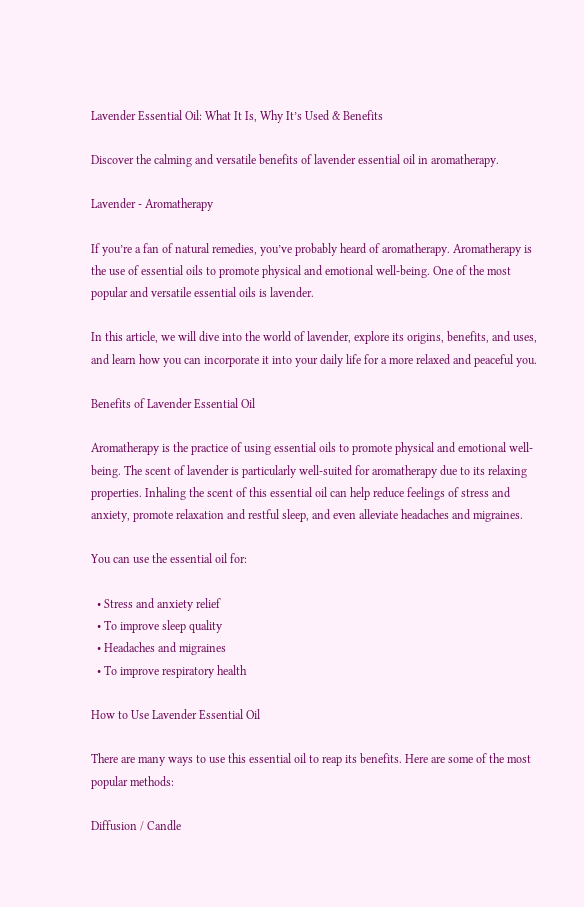Lavender Essential Oil: What It Is, Why It’s Used & Benefits

Discover the calming and versatile benefits of lavender essential oil in aromatherapy.

Lavender - Aromatherapy

If you’re a fan of natural remedies, you’ve probably heard of aromatherapy. Aromatherapy is the use of essential oils to promote physical and emotional well-being. One of the most popular and versatile essential oils is lavender.

In this article, we will dive into the world of lavender, explore its origins, benefits, and uses, and learn how you can incorporate it into your daily life for a more relaxed and peaceful you.

Benefits of Lavender Essential Oil

Aromatherapy is the practice of using essential oils to promote physical and emotional well-being. The scent of lavender is particularly well-suited for aromatherapy due to its relaxing properties. Inhaling the scent of this essential oil can help reduce feelings of stress and anxiety, promote relaxation and restful sleep, and even alleviate headaches and migraines.

You can use the essential oil for:

  • Stress and anxiety relief
  • To improve sleep quality
  • Headaches and migraines
  • To improve respiratory health

How to Use Lavender Essential Oil

There are many ways to use this essential oil to reap its benefits. Here are some of the most popular methods:

Diffusion / Candle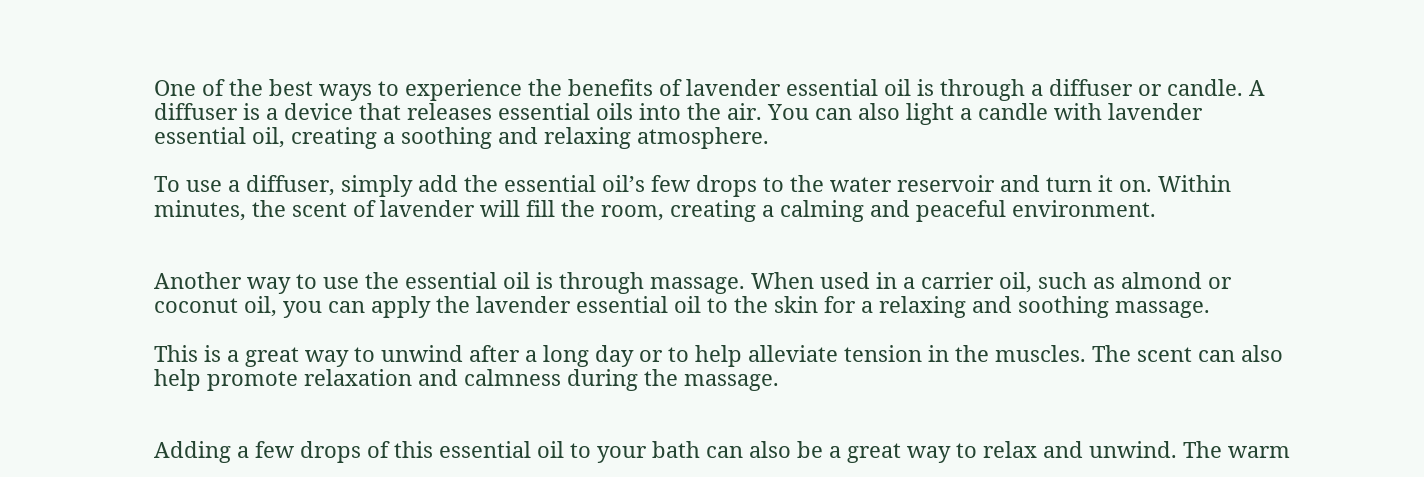One of the best ways to experience the benefits of lavender essential oil is through a diffuser or candle. A diffuser is a device that releases essential oils into the air. You can also light a candle with lavender essential oil, creating a soothing and relaxing atmosphere.

To use a diffuser, simply add the essential oil’s few drops to the water reservoir and turn it on. Within minutes, the scent of lavender will fill the room, creating a calming and peaceful environment.


Another way to use the essential oil is through massage. When used in a carrier oil, such as almond or coconut oil, you can apply the lavender essential oil to the skin for a relaxing and soothing massage.

This is a great way to unwind after a long day or to help alleviate tension in the muscles. The scent can also help promote relaxation and calmness during the massage.


Adding a few drops of this essential oil to your bath can also be a great way to relax and unwind. The warm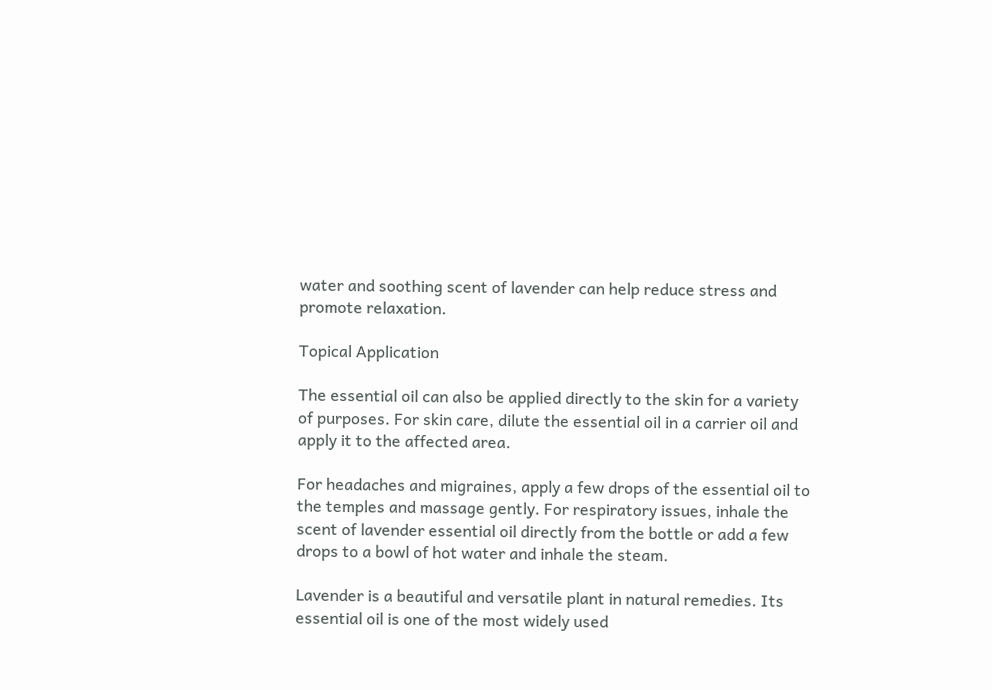water and soothing scent of lavender can help reduce stress and promote relaxation.

Topical Application

The essential oil can also be applied directly to the skin for a variety of purposes. For skin care, dilute the essential oil in a carrier oil and apply it to the affected area.

For headaches and migraines, apply a few drops of the essential oil to the temples and massage gently. For respiratory issues, inhale the scent of lavender essential oil directly from the bottle or add a few drops to a bowl of hot water and inhale the steam.

Lavender is a beautiful and versatile plant in natural remedies. Its essential oil is one of the most widely used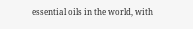essential oils in the world, with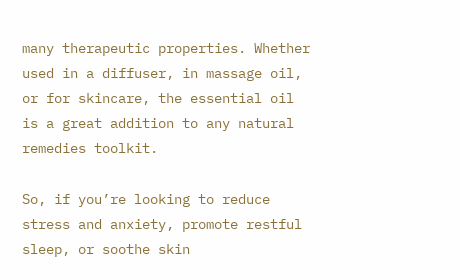many therapeutic properties. Whether used in a diffuser, in massage oil, or for skincare, the essential oil is a great addition to any natural remedies toolkit.

So, if you’re looking to reduce stress and anxiety, promote restful sleep, or soothe skin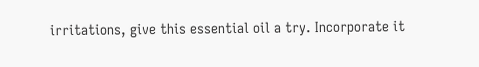irritations, give this essential oil a try. Incorporate it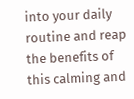into your daily routine and reap the benefits of this calming and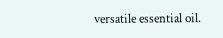versatile essential oil.